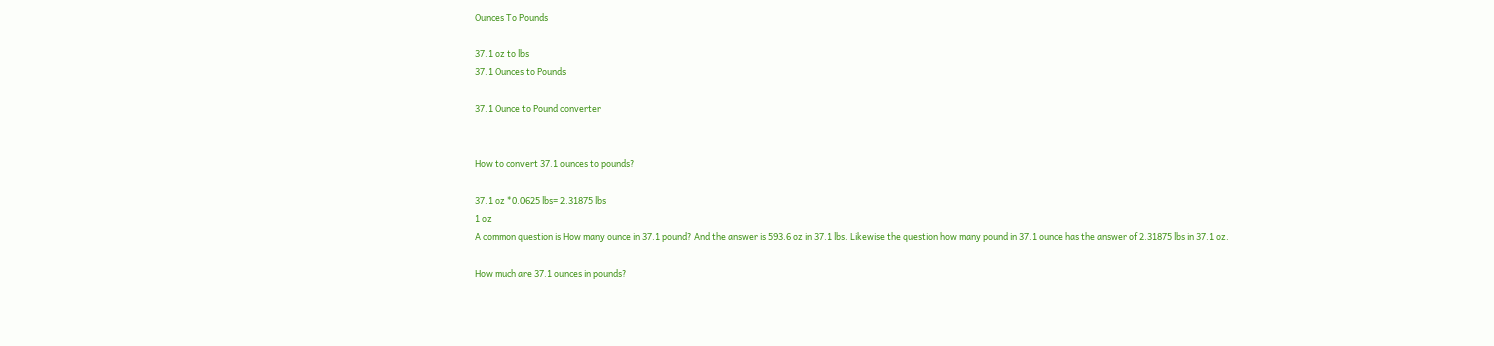Ounces To Pounds

37.1 oz to lbs
37.1 Ounces to Pounds

37.1 Ounce to Pound converter


How to convert 37.1 ounces to pounds?

37.1 oz *0.0625 lbs= 2.31875 lbs
1 oz
A common question is How many ounce in 37.1 pound? And the answer is 593.6 oz in 37.1 lbs. Likewise the question how many pound in 37.1 ounce has the answer of 2.31875 lbs in 37.1 oz.

How much are 37.1 ounces in pounds?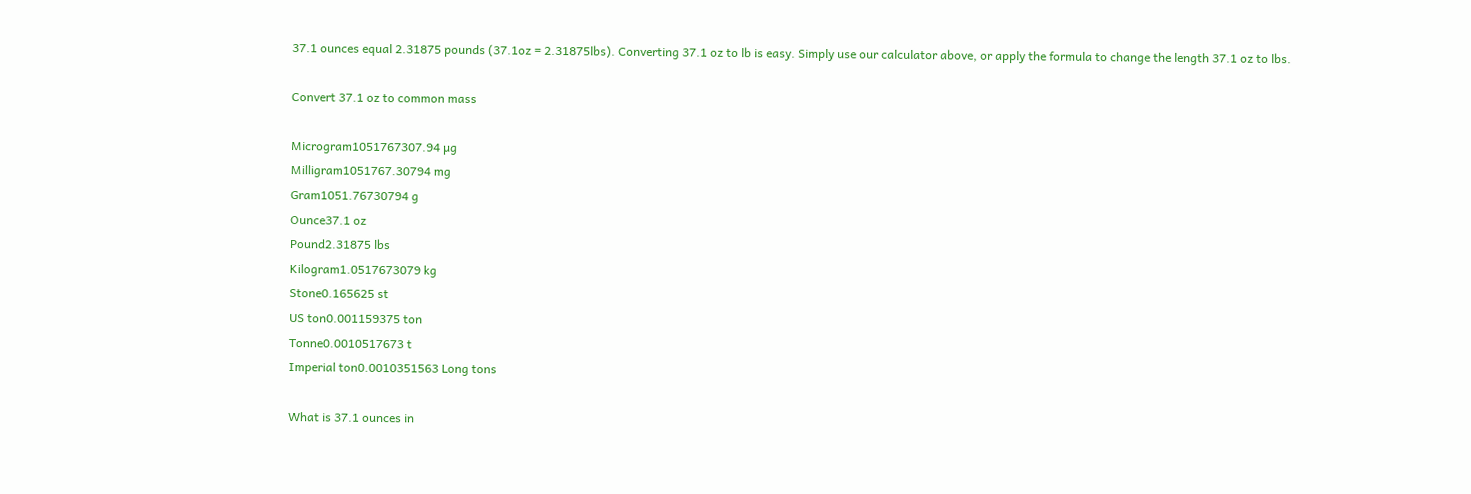37.1 ounces equal 2.31875 pounds (37.1oz = 2.31875lbs). Converting 37.1 oz to lb is easy. Simply use our calculator above, or apply the formula to change the length 37.1 oz to lbs.

Convert 37.1 oz to common mass

Microgram1051767307.94 µg
Milligram1051767.30794 mg
Gram1051.76730794 g
Ounce37.1 oz
Pound2.31875 lbs
Kilogram1.0517673079 kg
Stone0.165625 st
US ton0.001159375 ton
Tonne0.0010517673 t
Imperial ton0.0010351563 Long tons

What is 37.1 ounces in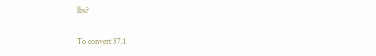lbs?

To convert 37.1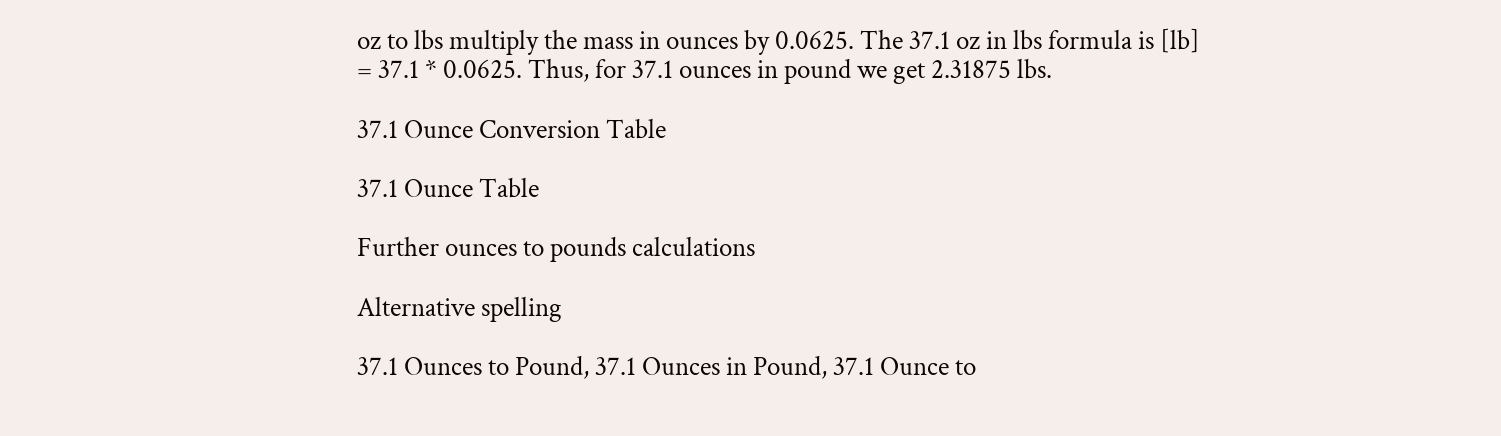oz to lbs multiply the mass in ounces by 0.0625. The 37.1 oz in lbs formula is [lb] = 37.1 * 0.0625. Thus, for 37.1 ounces in pound we get 2.31875 lbs.

37.1 Ounce Conversion Table

37.1 Ounce Table

Further ounces to pounds calculations

Alternative spelling

37.1 Ounces to Pound, 37.1 Ounces in Pound, 37.1 Ounce to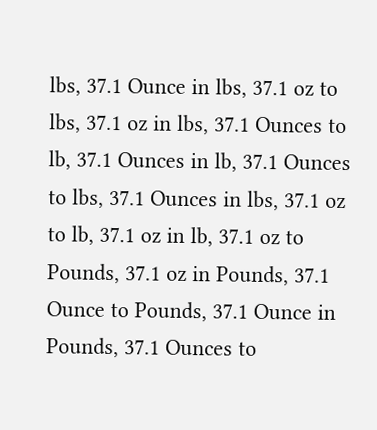lbs, 37.1 Ounce in lbs, 37.1 oz to lbs, 37.1 oz in lbs, 37.1 Ounces to lb, 37.1 Ounces in lb, 37.1 Ounces to lbs, 37.1 Ounces in lbs, 37.1 oz to lb, 37.1 oz in lb, 37.1 oz to Pounds, 37.1 oz in Pounds, 37.1 Ounce to Pounds, 37.1 Ounce in Pounds, 37.1 Ounces to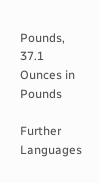Pounds, 37.1 Ounces in Pounds

Further Languages